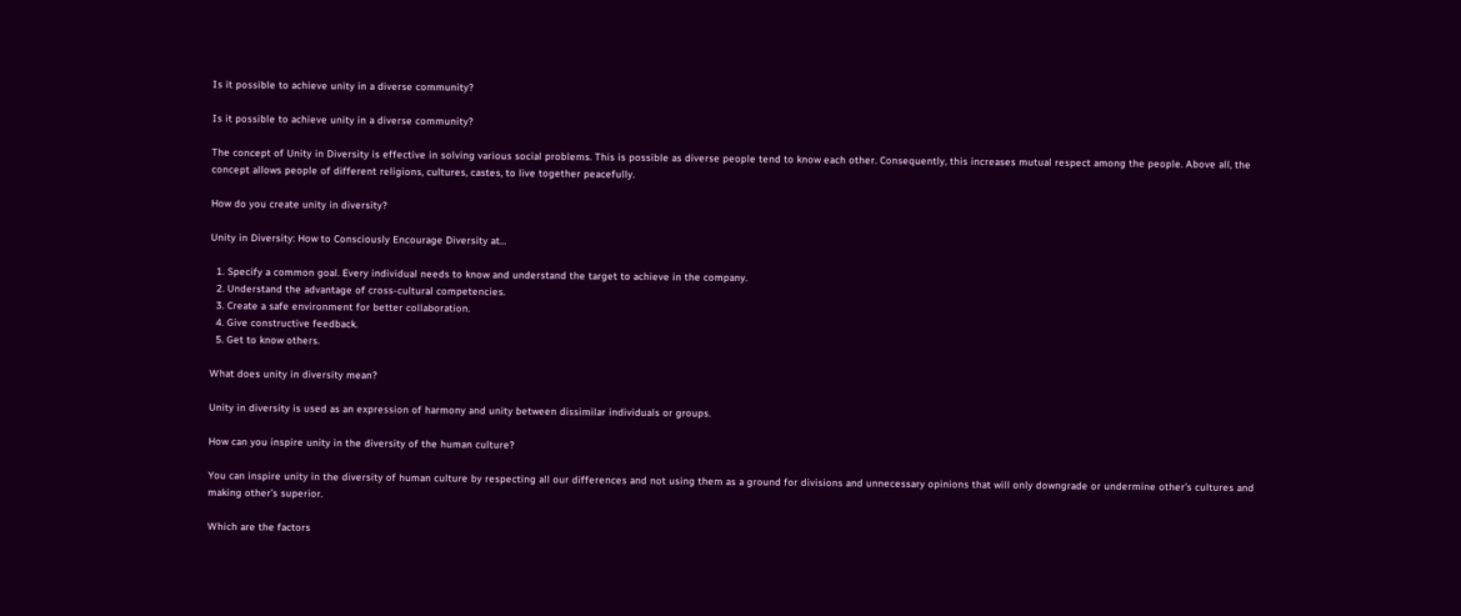Is it possible to achieve unity in a diverse community?

Is it possible to achieve unity in a diverse community?

The concept of Unity in Diversity is effective in solving various social problems. This is possible as diverse people tend to know each other. Consequently, this increases mutual respect among the people. Above all, the concept allows people of different religions, cultures, castes, to live together peacefully.

How do you create unity in diversity?

Unity in Diversity: How to Consciously Encourage Diversity at…

  1. Specify a common goal. Every individual needs to know and understand the target to achieve in the company.
  2. Understand the advantage of cross-cultural competencies.
  3. Create a safe environment for better collaboration.
  4. Give constructive feedback.
  5. Get to know others.

What does unity in diversity mean?

Unity in diversity is used as an expression of harmony and unity between dissimilar individuals or groups.

How can you inspire unity in the diversity of the human culture?

You can inspire unity in the diversity of human culture by respecting all our differences and not using them as a ground for divisions and unnecessary opinions that will only downgrade or undermine other’s cultures and making other’s superior.

Which are the factors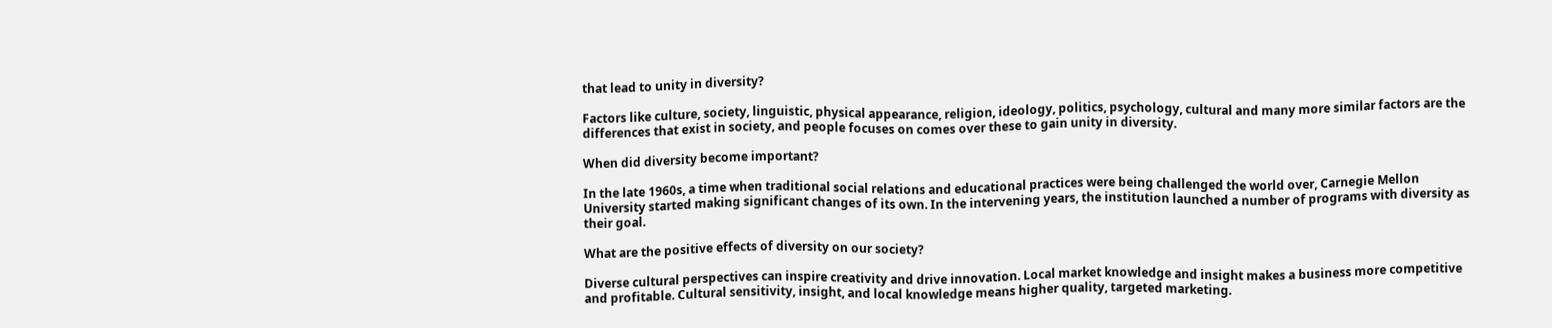that lead to unity in diversity?

Factors like culture, society, linguistic, physical appearance, religion, ideology, politics, psychology, cultural and many more similar factors are the differences that exist in society, and people focuses on comes over these to gain unity in diversity.

When did diversity become important?

In the late 1960s, a time when traditional social relations and educational practices were being challenged the world over, Carnegie Mellon University started making significant changes of its own. In the intervening years, the institution launched a number of programs with diversity as their goal.

What are the positive effects of diversity on our society?

Diverse cultural perspectives can inspire creativity and drive innovation. Local market knowledge and insight makes a business more competitive and profitable. Cultural sensitivity, insight, and local knowledge means higher quality, targeted marketing.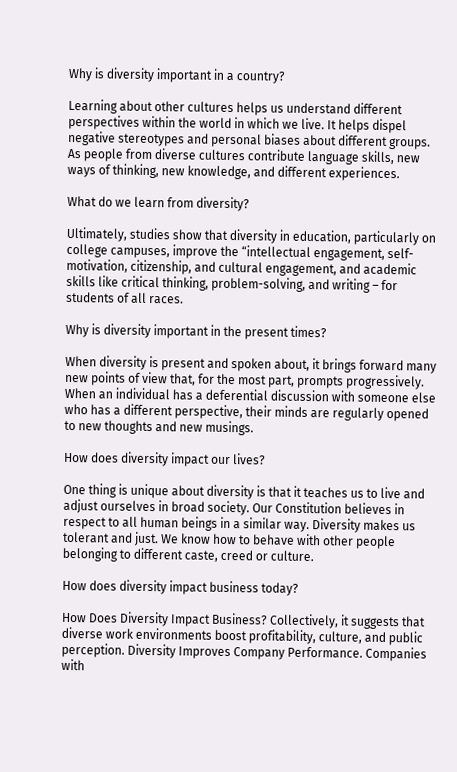Why is diversity important in a country?

Learning about other cultures helps us understand different perspectives within the world in which we live. It helps dispel negative stereotypes and personal biases about different groups. As people from diverse cultures contribute language skills, new ways of thinking, new knowledge, and different experiences.

What do we learn from diversity?

Ultimately, studies show that diversity in education, particularly on college campuses, improve the “intellectual engagement, self-motivation, citizenship, and cultural engagement, and academic skills like critical thinking, problem-solving, and writing – for students of all races.

Why is diversity important in the present times?

When diversity is present and spoken about, it brings forward many new points of view that, for the most part, prompts progressively. When an individual has a deferential discussion with someone else who has a different perspective, their minds are regularly opened to new thoughts and new musings.

How does diversity impact our lives?

One thing is unique about diversity is that it teaches us to live and adjust ourselves in broad society. Our Constitution believes in respect to all human beings in a similar way. Diversity makes us tolerant and just. We know how to behave with other people belonging to different caste, creed or culture.

How does diversity impact business today?

How Does Diversity Impact Business? Collectively, it suggests that diverse work environments boost profitability, culture, and public perception. Diversity Improves Company Performance. Companies with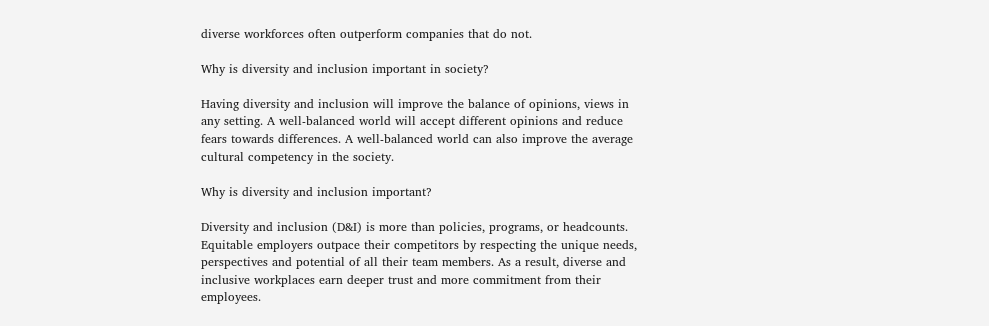diverse workforces often outperform companies that do not.

Why is diversity and inclusion important in society?

Having diversity and inclusion will improve the balance of opinions, views in any setting. A well-balanced world will accept different opinions and reduce fears towards differences. A well-balanced world can also improve the average cultural competency in the society.

Why is diversity and inclusion important?

Diversity and inclusion (D&I) is more than policies, programs, or headcounts. Equitable employers outpace their competitors by respecting the unique needs, perspectives and potential of all their team members. As a result, diverse and inclusive workplaces earn deeper trust and more commitment from their employees.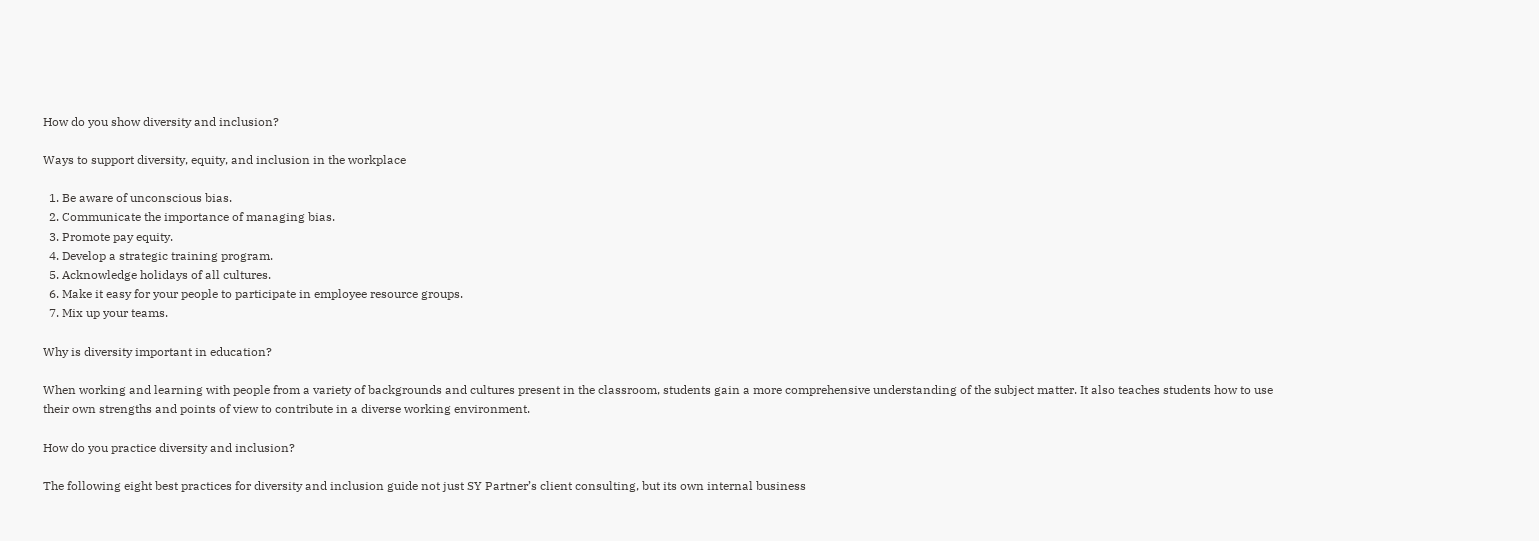How do you show diversity and inclusion?

Ways to support diversity, equity, and inclusion in the workplace

  1. Be aware of unconscious bias.
  2. Communicate the importance of managing bias.
  3. Promote pay equity.
  4. Develop a strategic training program.
  5. Acknowledge holidays of all cultures.
  6. Make it easy for your people to participate in employee resource groups.
  7. Mix up your teams.

Why is diversity important in education?

When working and learning with people from a variety of backgrounds and cultures present in the classroom, students gain a more comprehensive understanding of the subject matter. It also teaches students how to use their own strengths and points of view to contribute in a diverse working environment.

How do you practice diversity and inclusion?

The following eight best practices for diversity and inclusion guide not just SY Partner’s client consulting, but its own internal business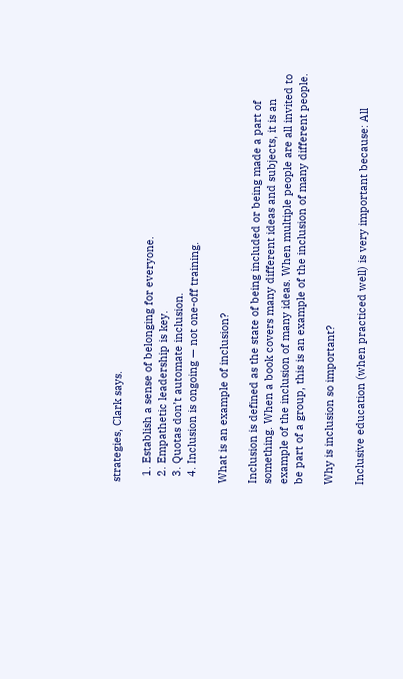strategies, Clark says.

  1. Establish a sense of belonging for everyone.
  2. Empathetic leadership is key.
  3. Quotas don’t automate inclusion.
  4. Inclusion is ongoing — not one-off training.

What is an example of inclusion?

Inclusion is defined as the state of being included or being made a part of something. When a book covers many different ideas and subjects, it is an example of the inclusion of many ideas. When multiple people are all invited to be part of a group, this is an example of the inclusion of many different people.

Why is inclusion so important?

Inclusive education (when practiced well) is very important because: All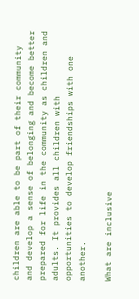children are able to be part of their community and develop a sense of belonging and become better prepared for life in the community as children and adults. It provides all children with opportunities to develop friendships with one another.

What are inclusive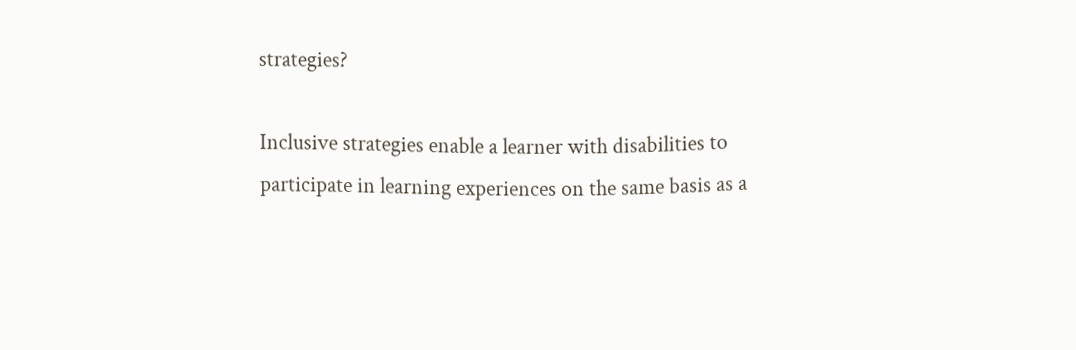strategies?

Inclusive strategies enable a learner with disabilities to participate in learning experiences on the same basis as a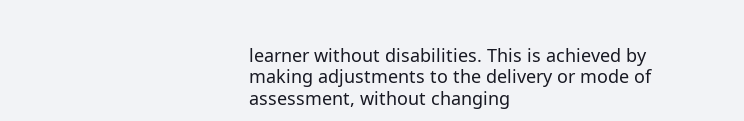learner without disabilities. This is achieved by making adjustments to the delivery or mode of assessment, without changing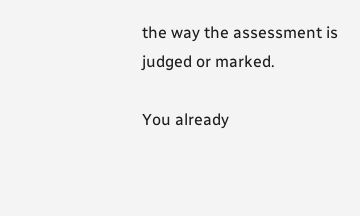the way the assessment is judged or marked.

You already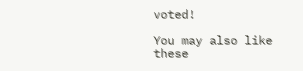voted!

You may also like these